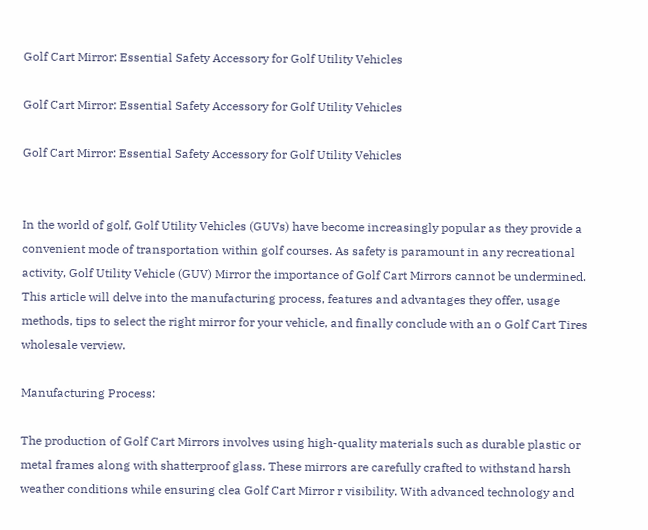Golf Cart Mirror: Essential Safety Accessory for Golf Utility Vehicles

Golf Cart Mirror: Essential Safety Accessory for Golf Utility Vehicles

Golf Cart Mirror: Essential Safety Accessory for Golf Utility Vehicles


In the world of golf, Golf Utility Vehicles (GUVs) have become increasingly popular as they provide a convenient mode of transportation within golf courses. As safety is paramount in any recreational activity, Golf Utility Vehicle (GUV) Mirror the importance of Golf Cart Mirrors cannot be undermined. This article will delve into the manufacturing process, features and advantages they offer, usage methods, tips to select the right mirror for your vehicle, and finally conclude with an o Golf Cart Tires wholesale verview.

Manufacturing Process:

The production of Golf Cart Mirrors involves using high-quality materials such as durable plastic or metal frames along with shatterproof glass. These mirrors are carefully crafted to withstand harsh weather conditions while ensuring clea Golf Cart Mirror r visibility. With advanced technology and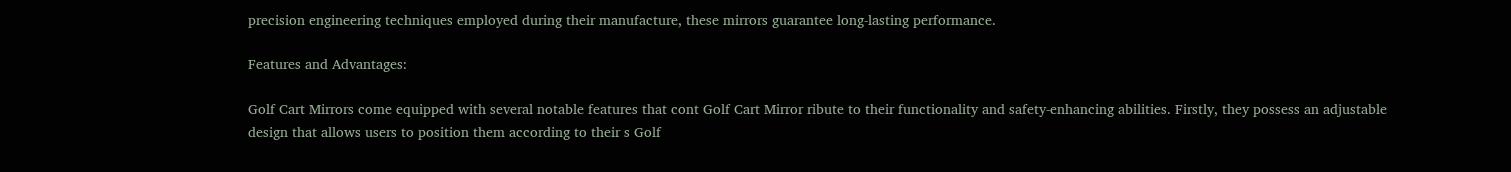precision engineering techniques employed during their manufacture, these mirrors guarantee long-lasting performance.

Features and Advantages:

Golf Cart Mirrors come equipped with several notable features that cont Golf Cart Mirror ribute to their functionality and safety-enhancing abilities. Firstly, they possess an adjustable design that allows users to position them according to their s Golf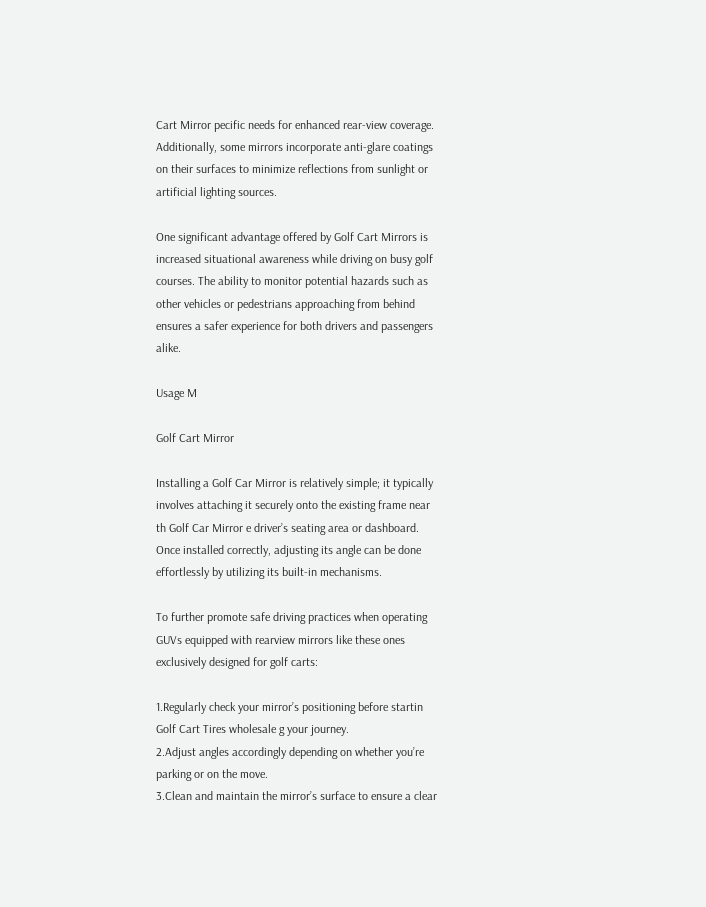Cart Mirror pecific needs for enhanced rear-view coverage. Additionally, some mirrors incorporate anti-glare coatings on their surfaces to minimize reflections from sunlight or artificial lighting sources.

One significant advantage offered by Golf Cart Mirrors is increased situational awareness while driving on busy golf courses. The ability to monitor potential hazards such as other vehicles or pedestrians approaching from behind ensures a safer experience for both drivers and passengers alike.

Usage M

Golf Cart Mirror

Installing a Golf Car Mirror is relatively simple; it typically involves attaching it securely onto the existing frame near th Golf Car Mirror e driver’s seating area or dashboard. Once installed correctly, adjusting its angle can be done effortlessly by utilizing its built-in mechanisms.

To further promote safe driving practices when operating GUVs equipped with rearview mirrors like these ones exclusively designed for golf carts:

1.Regularly check your mirror’s positioning before startin Golf Cart Tires wholesale g your journey.
2.Adjust angles accordingly depending on whether you’re parking or on the move.
3.Clean and maintain the mirror’s surface to ensure a clear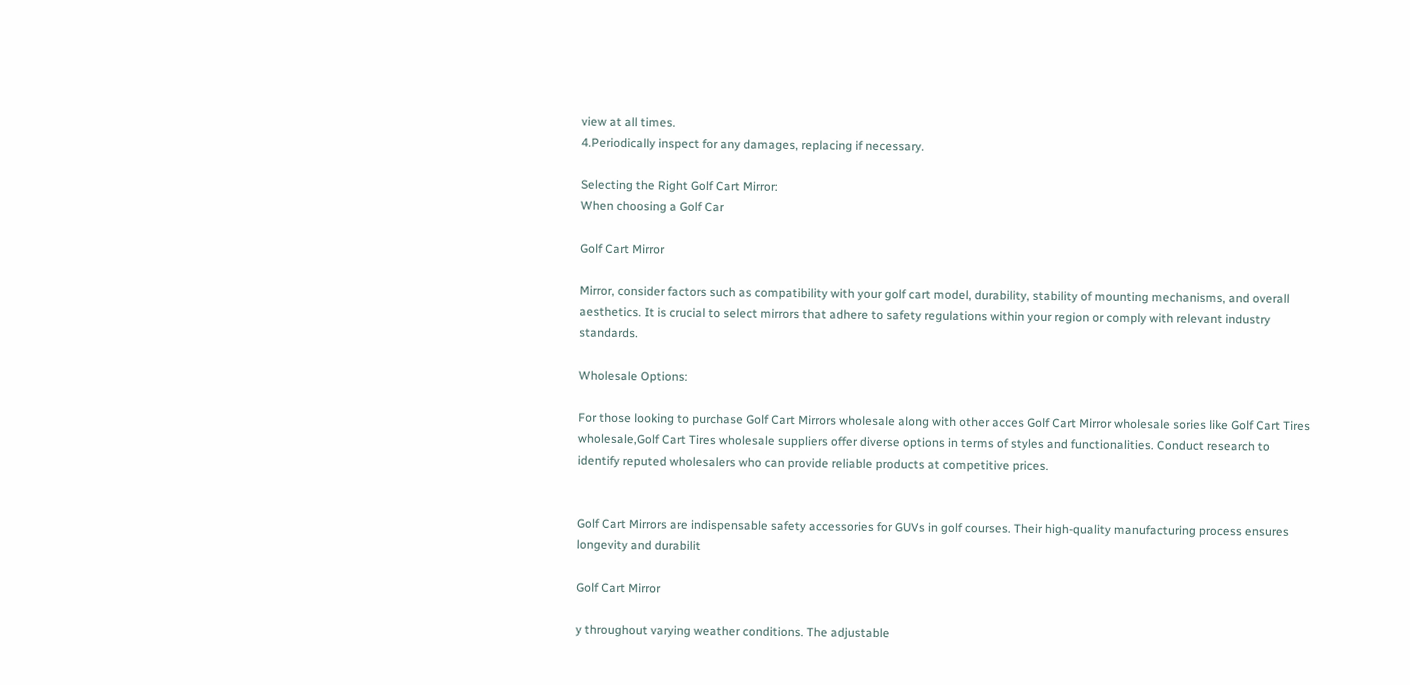view at all times.
4.Periodically inspect for any damages, replacing if necessary.

Selecting the Right Golf Cart Mirror:
When choosing a Golf Car

Golf Cart Mirror

Mirror, consider factors such as compatibility with your golf cart model, durability, stability of mounting mechanisms, and overall aesthetics. It is crucial to select mirrors that adhere to safety regulations within your region or comply with relevant industry standards.

Wholesale Options:

For those looking to purchase Golf Cart Mirrors wholesale along with other acces Golf Cart Mirror wholesale sories like Golf Cart Tires wholesale,Golf Cart Tires wholesale suppliers offer diverse options in terms of styles and functionalities. Conduct research to identify reputed wholesalers who can provide reliable products at competitive prices.


Golf Cart Mirrors are indispensable safety accessories for GUVs in golf courses. Their high-quality manufacturing process ensures longevity and durabilit

Golf Cart Mirror

y throughout varying weather conditions. The adjustable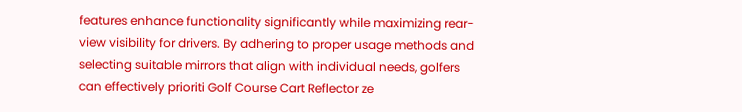features enhance functionality significantly while maximizing rear-view visibility for drivers. By adhering to proper usage methods and selecting suitable mirrors that align with individual needs, golfers can effectively prioriti Golf Course Cart Reflector ze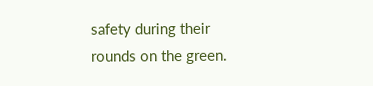safety during their rounds on the green.